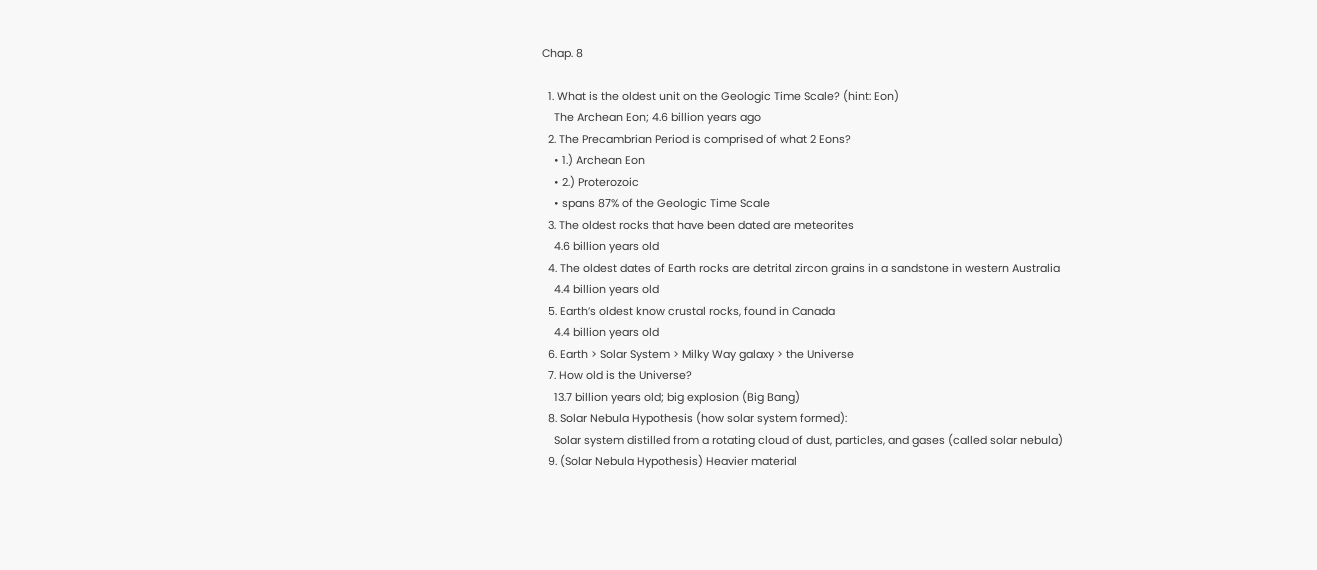Chap. 8

  1. What is the oldest unit on the Geologic Time Scale? (hint: Eon)
    The Archean Eon; 4.6 billion years ago
  2. The Precambrian Period is comprised of what 2 Eons?
    • 1.) Archean Eon
    • 2.) Proterozoic
    • spans 87% of the Geologic Time Scale
  3. The oldest rocks that have been dated are meteorites
    4.6 billion years old
  4. The oldest dates of Earth rocks are detrital zircon grains in a sandstone in western Australia
    4.4 billion years old
  5. Earth’s oldest know crustal rocks, found in Canada
    4.4 billion years old
  6. Earth > Solar System > Milky Way galaxy > the Universe
  7. How old is the Universe?
    13.7 billion years old; big explosion (Big Bang)
  8. Solar Nebula Hypothesis (how solar system formed):
    Solar system distilled from a rotating cloud of dust, particles, and gases (called solar nebula)
  9. (Solar Nebula Hypothesis) Heavier material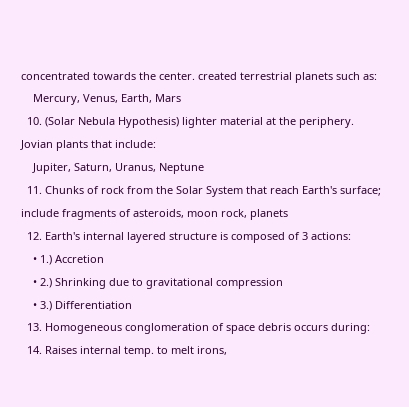concentrated towards the center. created terrestrial planets such as:
    Mercury, Venus, Earth, Mars
  10. (Solar Nebula Hypothesis) lighter material at the periphery. Jovian plants that include:
    Jupiter, Saturn, Uranus, Neptune
  11. Chunks of rock from the Solar System that reach Earth's surface; include fragments of asteroids, moon rock, planets
  12. Earth's internal layered structure is composed of 3 actions:
    • 1.) Accretion
    • 2.) Shrinking due to gravitational compression
    • 3.) Differentiation
  13. Homogeneous conglomeration of space debris occurs during:
  14. Raises internal temp. to melt irons,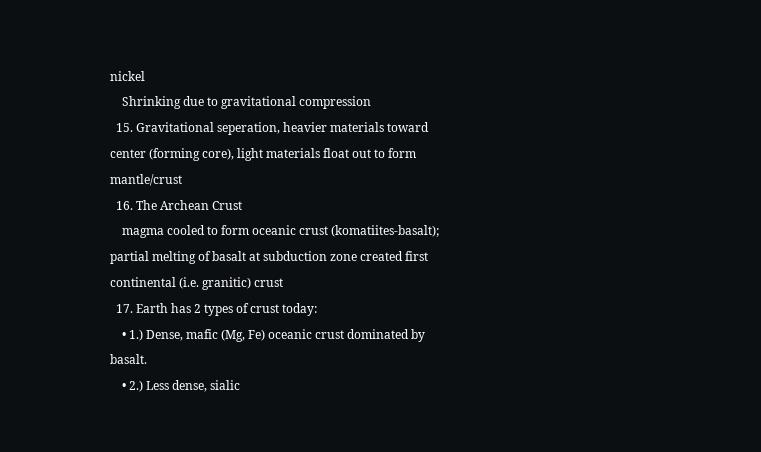nickel
    Shrinking due to gravitational compression
  15. Gravitational seperation, heavier materials toward center (forming core), light materials float out to form mantle/crust
  16. The Archean Crust
    magma cooled to form oceanic crust (komatiites-basalt); partial melting of basalt at subduction zone created first continental (i.e. granitic) crust
  17. Earth has 2 types of crust today:
    • 1.) Dense, mafic (Mg, Fe) oceanic crust dominated by basalt.
    • 2.) Less dense, sialic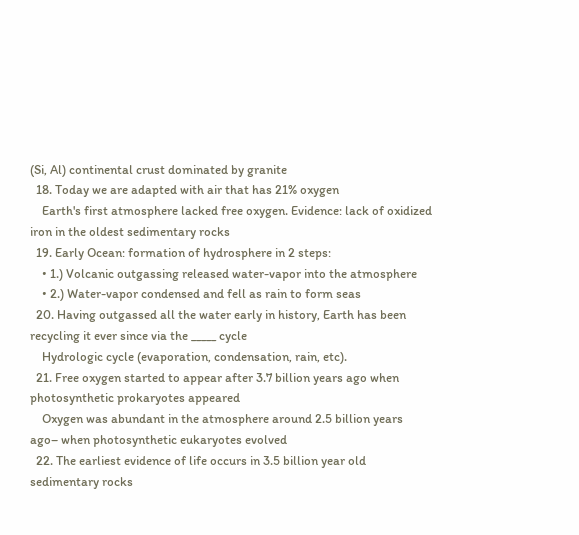(Si, Al) continental crust dominated by granite
  18. Today we are adapted with air that has 21% oxygen
    Earth's first atmosphere lacked free oxygen. Evidence: lack of oxidized iron in the oldest sedimentary rocks
  19. Early Ocean: formation of hydrosphere in 2 steps:
    • 1.) Volcanic outgassing released water-vapor into the atmosphere
    • 2.) Water-vapor condensed and fell as rain to form seas
  20. Having outgassed all the water early in history, Earth has been recycling it ever since via the _____ cycle
    Hydrologic cycle (evaporation, condensation, rain, etc).
  21. Free oxygen started to appear after 3.7 billion years ago when photosynthetic prokaryotes appeared
    Oxygen was abundant in the atmosphere around 2.5 billion years ago– when photosynthetic eukaryotes evolved
  22. The earliest evidence of life occurs in 3.5 billion year old sedimentary rocks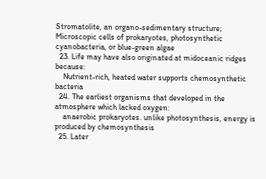Stromatolite, an organo-sedimentary structure; Microscopic cells of prokaryotes, photosynthetic cyanobacteria, or blue-green algae
  23. Life may have also originated at midoceanic ridges because:
    Nutrient-rich, heated water supports chemosynthetic bacteria
  24. The earliest organisms that developed in the atmosphere which lacked oxygen:
    anaerobic prokaryotes. unlike photosynthesis, energy is produced by chemosynthesis
  25. Later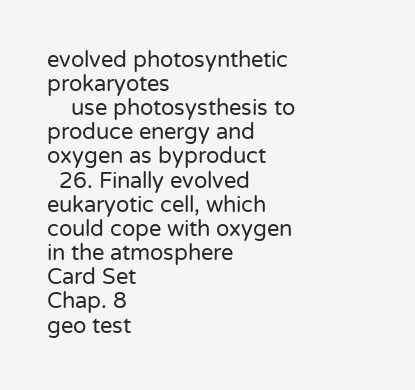evolved photosynthetic prokaryotes
    use photosysthesis to produce energy and oxygen as byproduct
  26. Finally evolved eukaryotic cell, which could cope with oxygen in the atmosphere
Card Set
Chap. 8
geo test